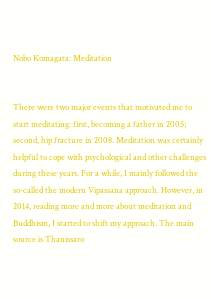Nobo Komagata: Meditation


There were two major events that motivated me to start meditating: first, becoming a father in 2005; second, hip fracture in 2008. Meditation was certainly helpful to cope with psychological and other challenges during these years. For a while, I mainly followed the so-called the modern Vipassana approach. However, in 2014, reading more and more about meditation and Buddhism, I started to shift my approach. The main source is Thanissaro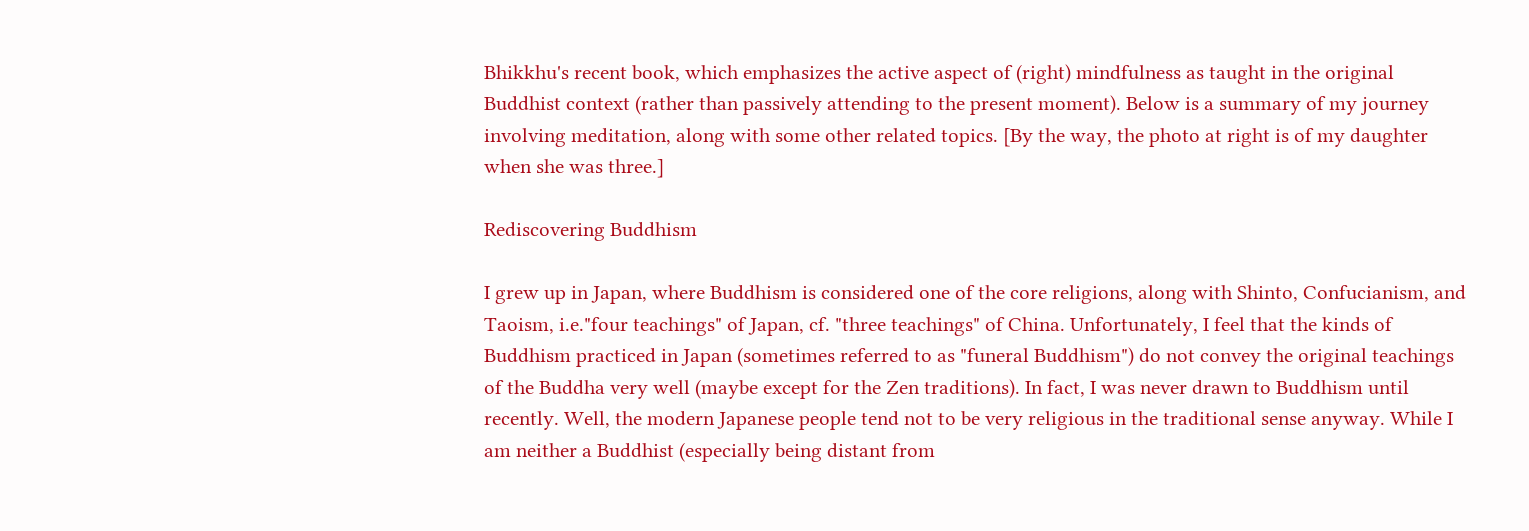Bhikkhu's recent book, which emphasizes the active aspect of (right) mindfulness as taught in the original Buddhist context (rather than passively attending to the present moment). Below is a summary of my journey involving meditation, along with some other related topics. [By the way, the photo at right is of my daughter when she was three.]

Rediscovering Buddhism

I grew up in Japan, where Buddhism is considered one of the core religions, along with Shinto, Confucianism, and Taoism, i.e."four teachings" of Japan, cf. "three teachings" of China. Unfortunately, I feel that the kinds of Buddhism practiced in Japan (sometimes referred to as "funeral Buddhism") do not convey the original teachings of the Buddha very well (maybe except for the Zen traditions). In fact, I was never drawn to Buddhism until recently. Well, the modern Japanese people tend not to be very religious in the traditional sense anyway. While I am neither a Buddhist (especially being distant from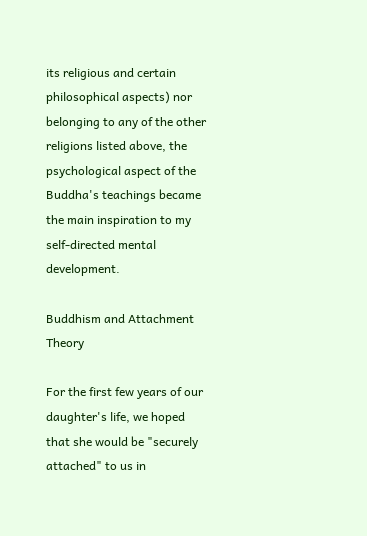its religious and certain philosophical aspects) nor belonging to any of the other religions listed above, the psychological aspect of the Buddha's teachings became the main inspiration to my self-directed mental development.

Buddhism and Attachment Theory

For the first few years of our daughter's life, we hoped that she would be "securely attached" to us in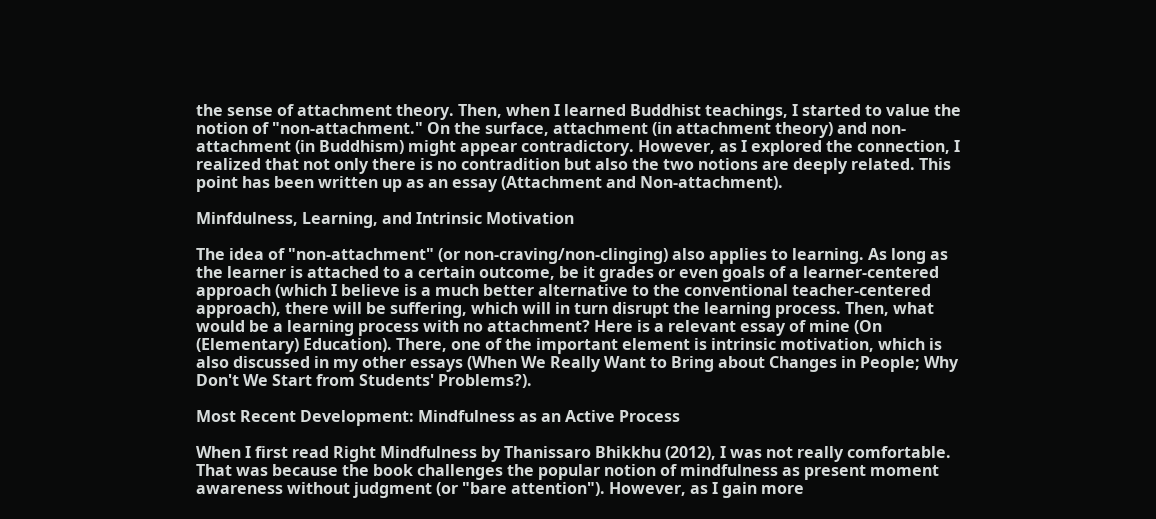the sense of attachment theory. Then, when I learned Buddhist teachings, I started to value the notion of "non-attachment." On the surface, attachment (in attachment theory) and non-attachment (in Buddhism) might appear contradictory. However, as I explored the connection, I realized that not only there is no contradition but also the two notions are deeply related. This point has been written up as an essay (Attachment and Non-attachment).

Minfdulness, Learning, and Intrinsic Motivation

The idea of "non-attachment" (or non-craving/non-clinging) also applies to learning. As long as the learner is attached to a certain outcome, be it grades or even goals of a learner-centered approach (which I believe is a much better alternative to the conventional teacher-centered approach), there will be suffering, which will in turn disrupt the learning process. Then, what would be a learning process with no attachment? Here is a relevant essay of mine (On (Elementary) Education). There, one of the important element is intrinsic motivation, which is also discussed in my other essays (When We Really Want to Bring about Changes in People; Why Don't We Start from Students' Problems?).

Most Recent Development: Mindfulness as an Active Process

When I first read Right Mindfulness by Thanissaro Bhikkhu (2012), I was not really comfortable. That was because the book challenges the popular notion of mindfulness as present moment awareness without judgment (or "bare attention"). However, as I gain more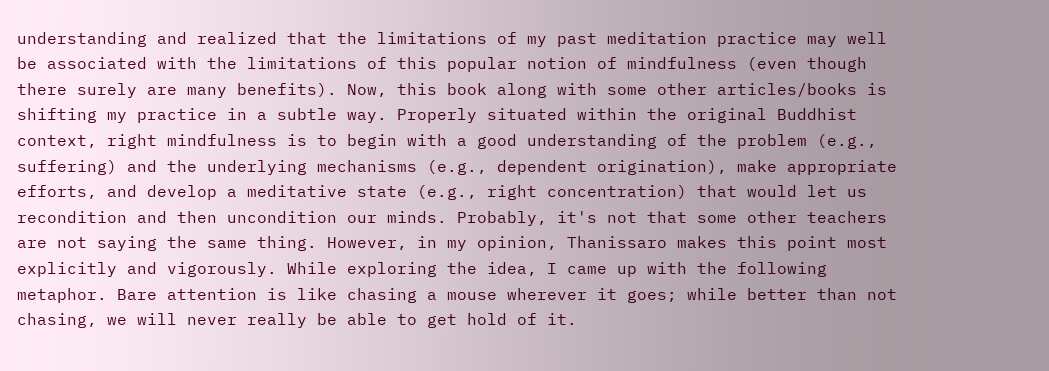understanding and realized that the limitations of my past meditation practice may well be associated with the limitations of this popular notion of mindfulness (even though there surely are many benefits). Now, this book along with some other articles/books is shifting my practice in a subtle way. Properly situated within the original Buddhist context, right mindfulness is to begin with a good understanding of the problem (e.g., suffering) and the underlying mechanisms (e.g., dependent origination), make appropriate efforts, and develop a meditative state (e.g., right concentration) that would let us recondition and then uncondition our minds. Probably, it's not that some other teachers are not saying the same thing. However, in my opinion, Thanissaro makes this point most explicitly and vigorously. While exploring the idea, I came up with the following metaphor. Bare attention is like chasing a mouse wherever it goes; while better than not chasing, we will never really be able to get hold of it.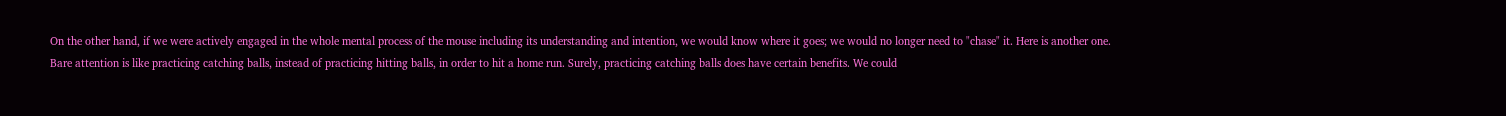On the other hand, if we were actively engaged in the whole mental process of the mouse including its understanding and intention, we would know where it goes; we would no longer need to "chase" it. Here is another one. Bare attention is like practicing catching balls, instead of practicing hitting balls, in order to hit a home run. Surely, practicing catching balls does have certain benefits. We could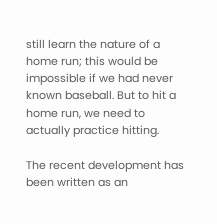still learn the nature of a home run; this would be impossible if we had never known baseball. But to hit a home run, we need to actually practice hitting.

The recent development has been written as an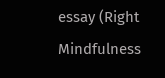essay (Right Mindfulness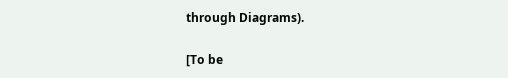through Diagrams).

[To be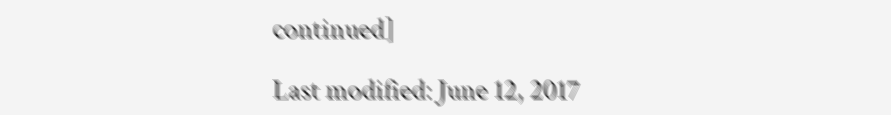continued]

Last modified: June 12, 2017